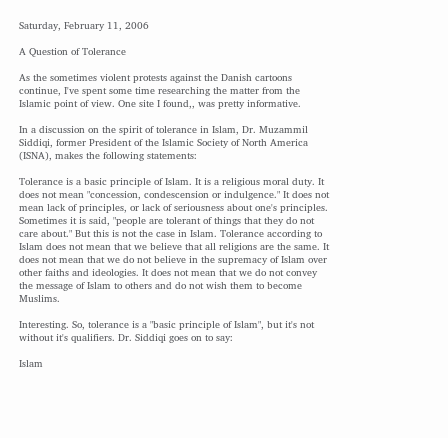Saturday, February 11, 2006

A Question of Tolerance

As the sometimes violent protests against the Danish cartoons continue, I've spent some time researching the matter from the Islamic point of view. One site I found,, was pretty informative.

In a discussion on the spirit of tolerance in Islam, Dr. Muzammil Siddiqi, former President of the Islamic Society of North America (ISNA), makes the following statements:

Tolerance is a basic principle of Islam. It is a religious moral duty. It does not mean "concession, condescension or indulgence." It does not mean lack of principles, or lack of seriousness about one's principles. Sometimes it is said, "people are tolerant of things that they do not care about." But this is not the case in Islam. Tolerance according to Islam does not mean that we believe that all religions are the same. It does not mean that we do not believe in the supremacy of Islam over other faiths and ideologies. It does not mean that we do not convey the message of Islam to others and do not wish them to become Muslims.

Interesting. So, tolerance is a "basic principle of Islam", but it's not without it's qualifiers. Dr. Siddiqi goes on to say:

Islam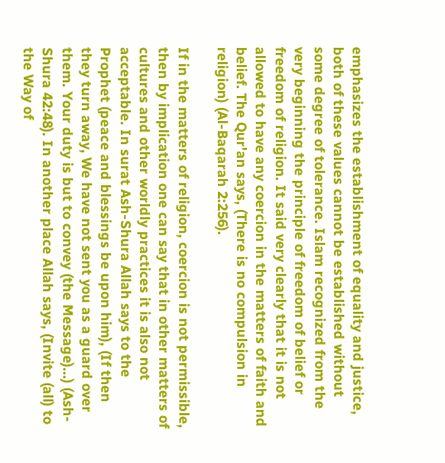emphasizes the establishment of equality and justice, both of these values cannot be established without some degree of tolerance. Islam recognized from the very beginning the principle of freedom of belief or freedom of religion. It said very clearly that it is not allowed to have any coercion in the matters of faith and belief. The Qur'an says, (There is no compulsion in religion) (Al-Baqarah 2:256).

If in the matters of religion, coercion is not permissible, then by implication one can say that in other matters of cultures and other worldly practices it is also not acceptable. In surat Ash-Shura Allah says to the Prophet (peace and blessings be upon him), (If then they turn away, We have not sent you as a guard over them. Your duty is but to convey (the Message)…) (Ash-Shura 42:48). In another place Allah says, (Invite (all) to the Way of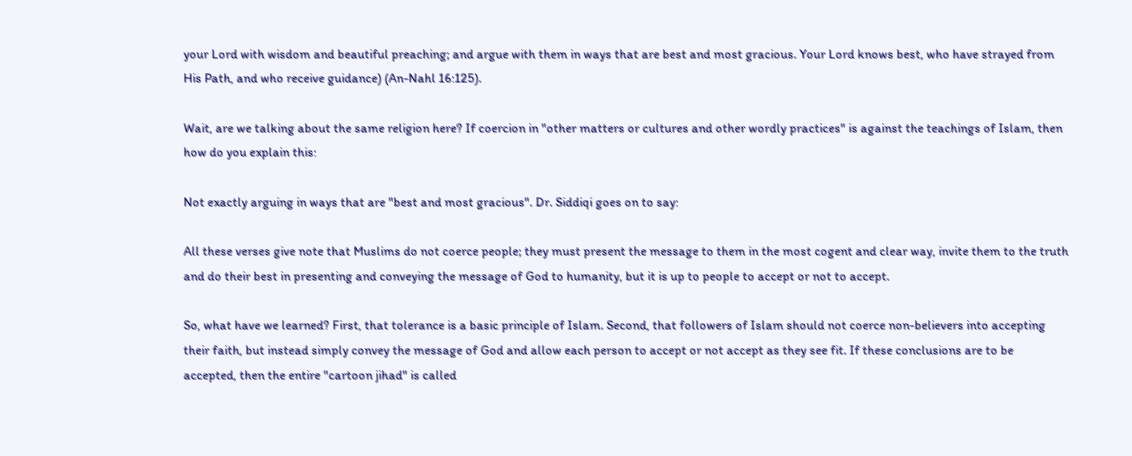your Lord with wisdom and beautiful preaching; and argue with them in ways that are best and most gracious. Your Lord knows best, who have strayed from His Path, and who receive guidance) (An-Nahl 16:125).

Wait, are we talking about the same religion here? If coercion in "other matters or cultures and other wordly practices" is against the teachings of Islam, then how do you explain this:

Not exactly arguing in ways that are "best and most gracious". Dr. Siddiqi goes on to say:

All these verses give note that Muslims do not coerce people; they must present the message to them in the most cogent and clear way, invite them to the truth and do their best in presenting and conveying the message of God to humanity, but it is up to people to accept or not to accept.

So, what have we learned? First, that tolerance is a basic principle of Islam. Second, that followers of Islam should not coerce non-believers into accepting their faith, but instead simply convey the message of God and allow each person to accept or not accept as they see fit. If these conclusions are to be accepted, then the entire "cartoon jihad" is called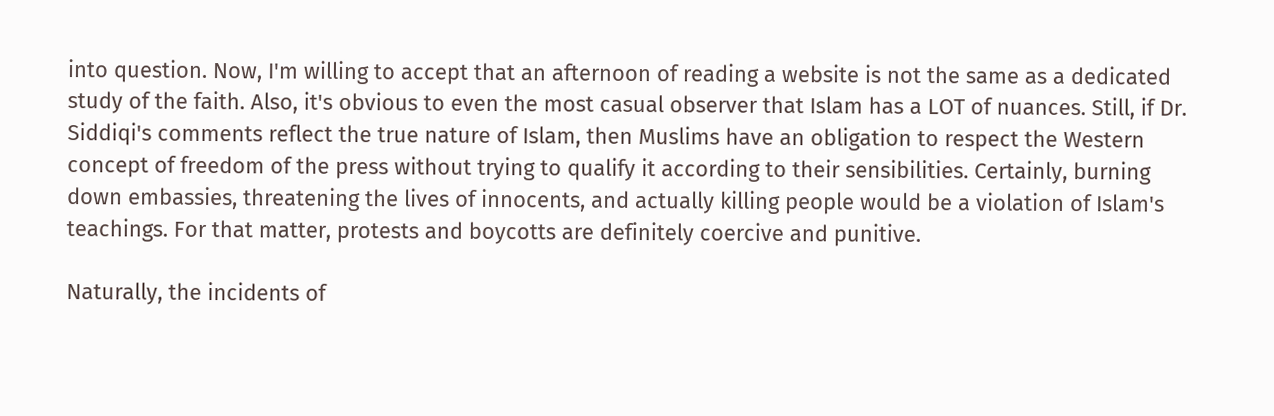into question. Now, I'm willing to accept that an afternoon of reading a website is not the same as a dedicated study of the faith. Also, it's obvious to even the most casual observer that Islam has a LOT of nuances. Still, if Dr. Siddiqi's comments reflect the true nature of Islam, then Muslims have an obligation to respect the Western concept of freedom of the press without trying to qualify it according to their sensibilities. Certainly, burning down embassies, threatening the lives of innocents, and actually killing people would be a violation of Islam's teachings. For that matter, protests and boycotts are definitely coercive and punitive.

Naturally, the incidents of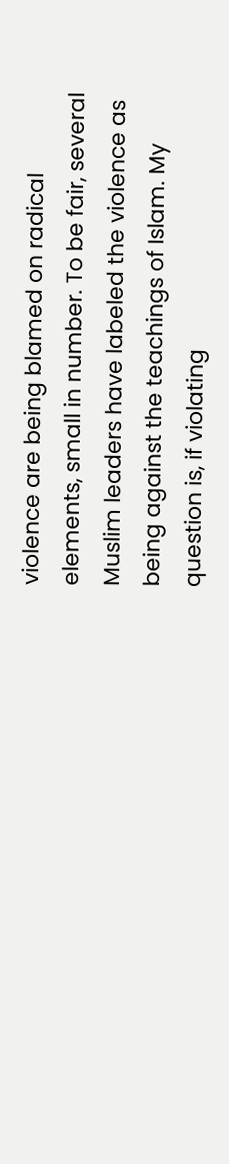violence are being blamed on radical elements, small in number. To be fair, several Muslim leaders have labeled the violence as being against the teachings of Islam. My question is, if violating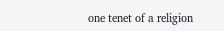one tenet of a religion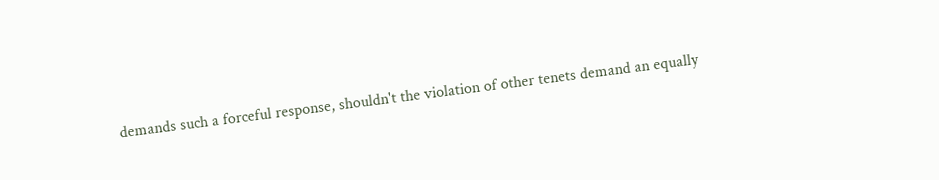demands such a forceful response, shouldn't the violation of other tenets demand an equally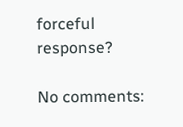forceful response?

No comments: